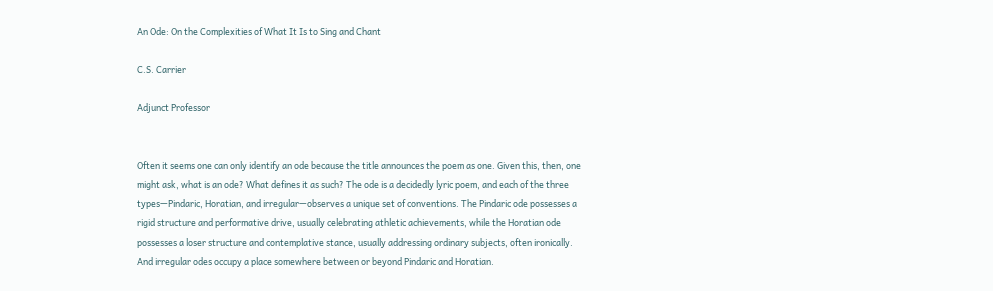An Ode: On the Complexities of What It Is to Sing and Chant

C.S. Carrier

Adjunct Professor


Often it seems one can only identify an ode because the title announces the poem as one. Given this, then, one might ask, what is an ode? What defines it as such? The ode is a decidedly lyric poem, and each of the three types—Pindaric, Horatian, and irregular—observes a unique set of conventions. The Pindaric ode possesses a rigid structure and performative drive, usually celebrating athletic achievements, while the Horatian ode possesses a loser structure and contemplative stance, usually addressing ordinary subjects, often ironically. And irregular odes occupy a place somewhere between or beyond Pindaric and Horatian.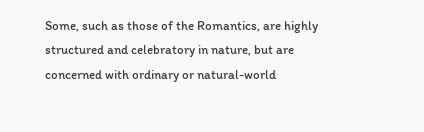Some, such as those of the Romantics, are highly structured and celebratory in nature, but are concerned with ordinary or natural-world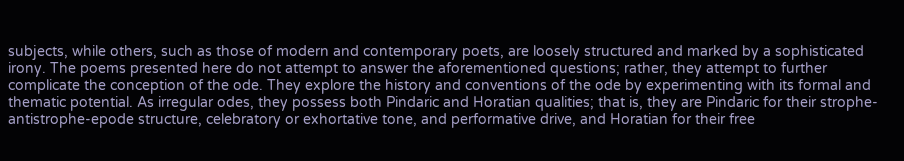subjects, while others, such as those of modern and contemporary poets, are loosely structured and marked by a sophisticated irony. The poems presented here do not attempt to answer the aforementioned questions; rather, they attempt to further complicate the conception of the ode. They explore the history and conventions of the ode by experimenting with its formal and thematic potential. As irregular odes, they possess both Pindaric and Horatian qualities; that is, they are Pindaric for their strophe-antistrophe-epode structure, celebratory or exhortative tone, and performative drive, and Horatian for their free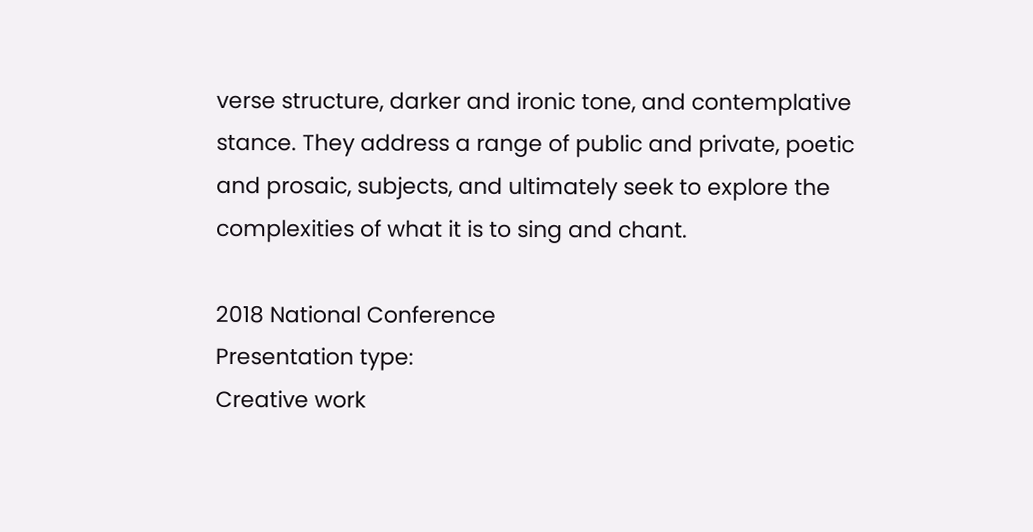verse structure, darker and ironic tone, and contemplative stance. They address a range of public and private, poetic and prosaic, subjects, and ultimately seek to explore the complexities of what it is to sing and chant.

2018 National Conference
Presentation type:
Creative work